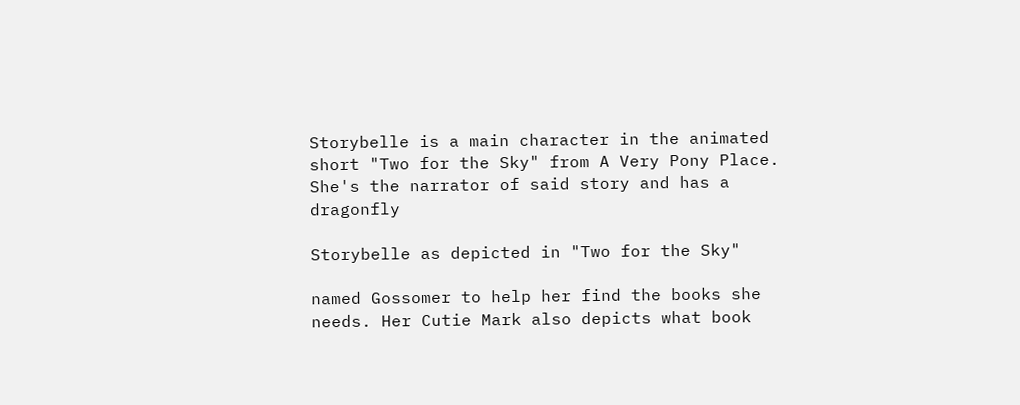Storybelle is a main character in the animated short "Two for the Sky" from A Very Pony Place. She's the narrator of said story and has a dragonfly

Storybelle as depicted in "Two for the Sky"

named Gossomer to help her find the books she needs. Her Cutie Mark also depicts what book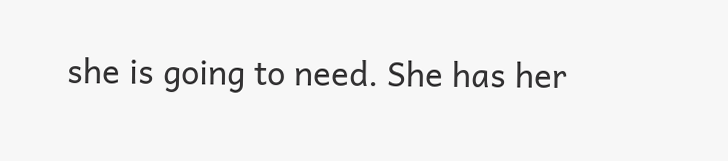she is going to need. She has her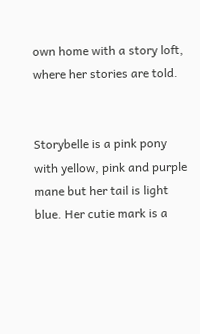own home with a story loft, where her stories are told.


Storybelle is a pink pony with yellow, pink and purple mane but her tail is light blue. Her cutie mark is a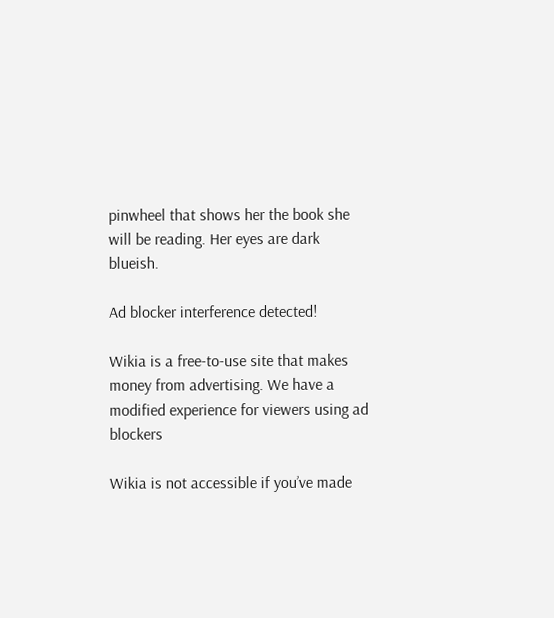pinwheel that shows her the book she will be reading. Her eyes are dark blueish.

Ad blocker interference detected!

Wikia is a free-to-use site that makes money from advertising. We have a modified experience for viewers using ad blockers

Wikia is not accessible if you’ve made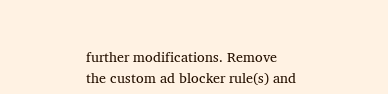further modifications. Remove the custom ad blocker rule(s) and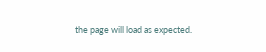the page will load as expected.